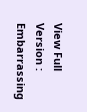View Full Version : Embarrassing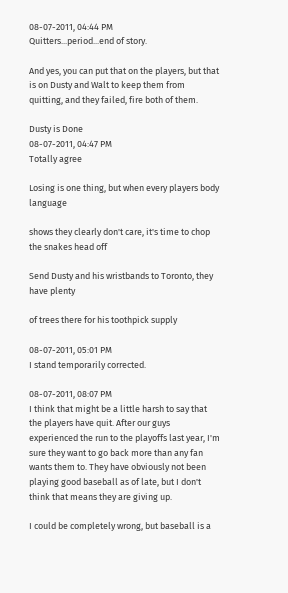08-07-2011, 04:44 PM
Quitters...period...end of story.

And yes, you can put that on the players, but that is on Dusty and Walt to keep them from quitting, and they failed, fire both of them.

Dusty is Done
08-07-2011, 04:47 PM
Totally agree

Losing is one thing, but when every players body language

shows they clearly don't care, it's time to chop the snakes head off

Send Dusty and his wristbands to Toronto, they have plenty

of trees there for his toothpick supply

08-07-2011, 05:01 PM
I stand temporarily corrected.

08-07-2011, 08:07 PM
I think that might be a little harsh to say that the players have quit. After our guys experienced the run to the playoffs last year, I'm sure they want to go back more than any fan wants them to. They have obviously not been playing good baseball as of late, but I don't think that means they are giving up.

I could be completely wrong, but baseball is a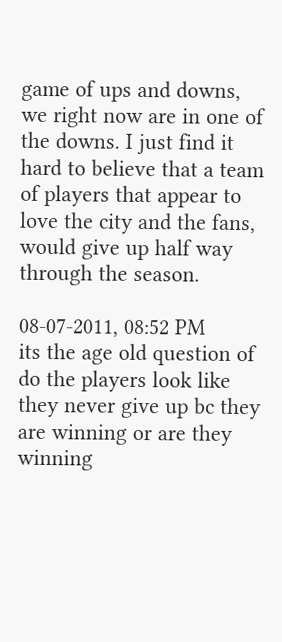game of ups and downs, we right now are in one of the downs. I just find it hard to believe that a team of players that appear to love the city and the fans, would give up half way through the season.

08-07-2011, 08:52 PM
its the age old question of do the players look like they never give up bc they are winning or are they winning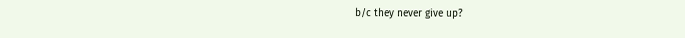b/c they never give up?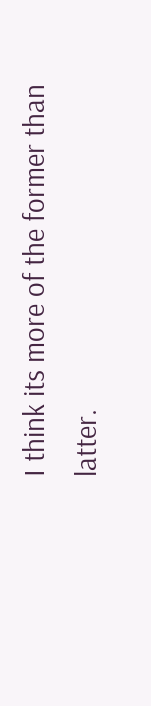I think its more of the former than latter.